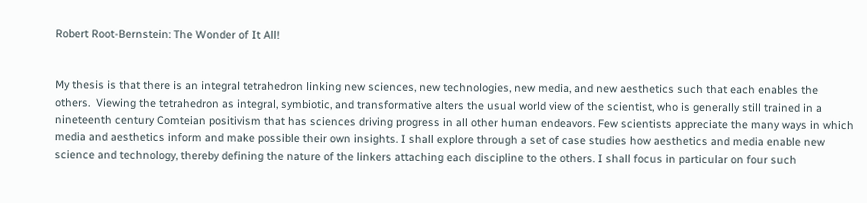Robert Root-Bernstein: The Wonder of It All!


My thesis is that there is an integral tetrahedron linking new sciences, new technologies, new media, and new aesthetics such that each enables the others.  Viewing the tetrahedron as integral, symbiotic, and transformative alters the usual world view of the scientist, who is generally still trained in a nineteenth century Comteian positivism that has sciences driving progress in all other human endeavors. Few scientists appreciate the many ways in which media and aesthetics inform and make possible their own insights. I shall explore through a set of case studies how aesthetics and media enable new science and technology, thereby defining the nature of the linkers attaching each discipline to the others. I shall focus in particular on four such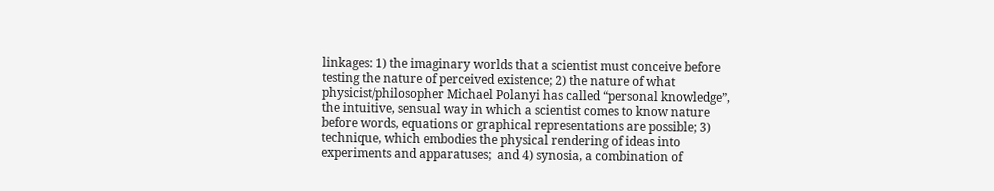linkages: 1) the imaginary worlds that a scientist must conceive before testing the nature of perceived existence; 2) the nature of what physicist/philosopher Michael Polanyi has called “personal knowledge”, the intuitive, sensual way in which a scientist comes to know nature before words, equations or graphical representations are possible; 3) technique, which embodies the physical rendering of ideas into experiments and apparatuses;  and 4) synosia, a combination of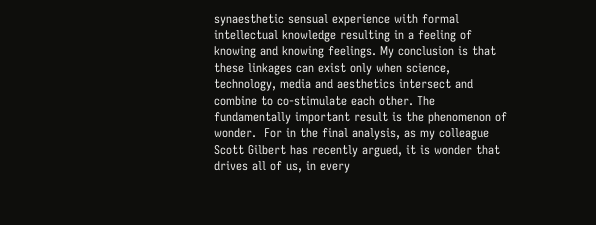synaesthetic sensual experience with formal intellectual knowledge resulting in a feeling of knowing and knowing feelings. My conclusion is that these linkages can exist only when science, technology, media and aesthetics intersect and combine to co-stimulate each other. The fundamentally important result is the phenomenon of wonder.  For in the final analysis, as my colleague Scott Gilbert has recently argued, it is wonder that drives all of us, in every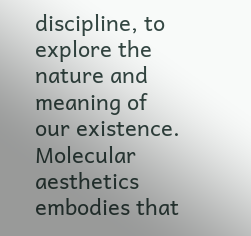discipline, to explore the nature and meaning of our existence. Molecular aesthetics embodies that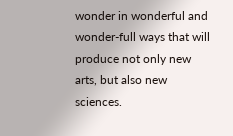wonder in wonderful and wonder-full ways that will produce not only new arts, but also new sciences.